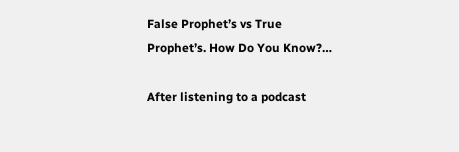False Prophet’s vs True Prophet’s. How Do You Know?…

After listening to a podcast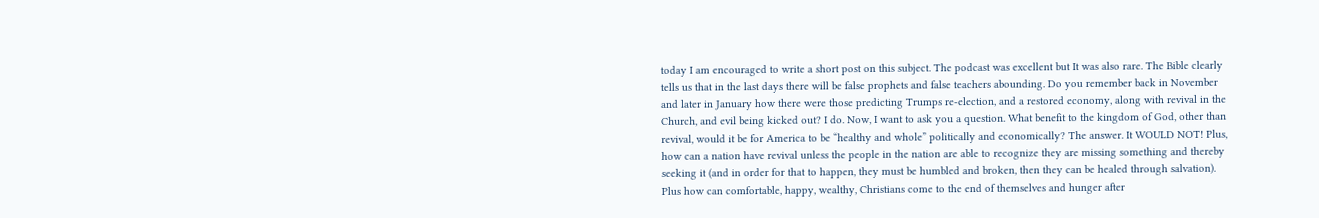today I am encouraged to write a short post on this subject. The podcast was excellent but It was also rare. The Bible clearly tells us that in the last days there will be false prophets and false teachers abounding. Do you remember back in November and later in January how there were those predicting Trumps re-election, and a restored economy, along with revival in the Church, and evil being kicked out? I do. Now, I want to ask you a question. What benefit to the kingdom of God, other than revival, would it be for America to be “healthy and whole” politically and economically? The answer. It WOULD NOT! Plus, how can a nation have revival unless the people in the nation are able to recognize they are missing something and thereby seeking it (and in order for that to happen, they must be humbled and broken, then they can be healed through salvation). Plus how can comfortable, happy, wealthy, Christians come to the end of themselves and hunger after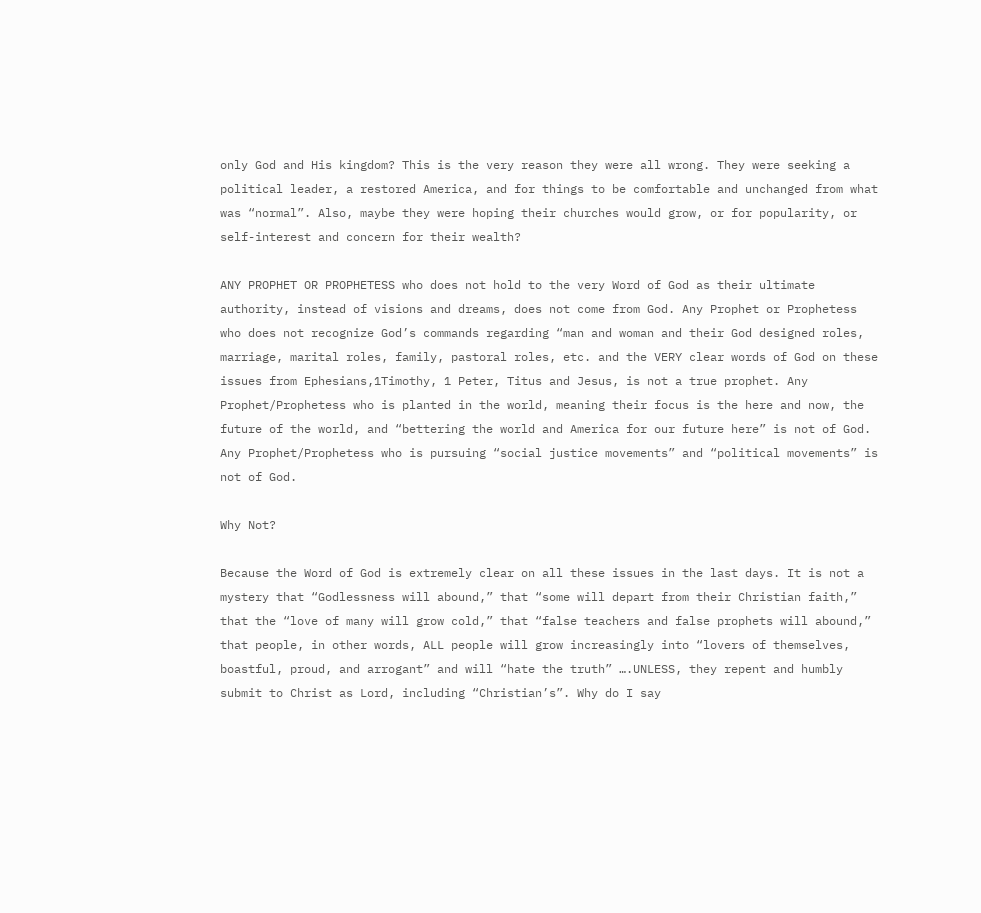only God and His kingdom? This is the very reason they were all wrong. They were seeking a political leader, a restored America, and for things to be comfortable and unchanged from what was “normal”. Also, maybe they were hoping their churches would grow, or for popularity, or self-interest and concern for their wealth?

ANY PROPHET OR PROPHETESS who does not hold to the very Word of God as their ultimate authority, instead of visions and dreams, does not come from God. Any Prophet or Prophetess who does not recognize God’s commands regarding “man and woman and their God designed roles, marriage, marital roles, family, pastoral roles, etc. and the VERY clear words of God on these issues from Ephesians,1Timothy, 1 Peter, Titus and Jesus, is not a true prophet. Any Prophet/Prophetess who is planted in the world, meaning their focus is the here and now, the future of the world, and “bettering the world and America for our future here” is not of God. Any Prophet/Prophetess who is pursuing “social justice movements” and “political movements” is not of God.

Why Not?

Because the Word of God is extremely clear on all these issues in the last days. It is not a mystery that “Godlessness will abound,” that “some will depart from their Christian faith,” that the “love of many will grow cold,” that “false teachers and false prophets will abound,” that people, in other words, ALL people will grow increasingly into “lovers of themselves, boastful, proud, and arrogant” and will “hate the truth” ….UNLESS, they repent and humbly submit to Christ as Lord, including “Christian’s”. Why do I say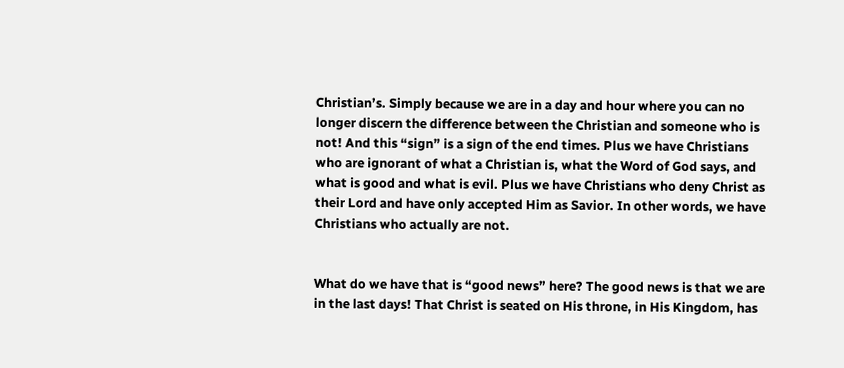Christian’s. Simply because we are in a day and hour where you can no longer discern the difference between the Christian and someone who is not! And this “sign” is a sign of the end times. Plus we have Christians who are ignorant of what a Christian is, what the Word of God says, and what is good and what is evil. Plus we have Christians who deny Christ as their Lord and have only accepted Him as Savior. In other words, we have Christians who actually are not.


What do we have that is “good news” here? The good news is that we are in the last days! That Christ is seated on His throne, in His Kingdom, has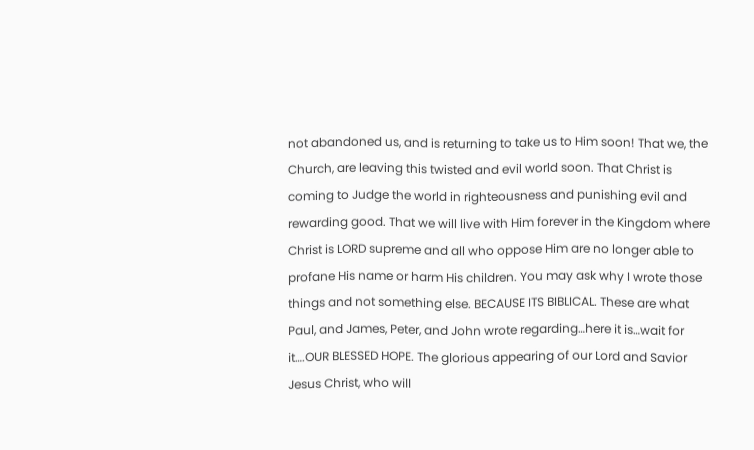not abandoned us, and is returning to take us to Him soon! That we, the Church, are leaving this twisted and evil world soon. That Christ is coming to Judge the world in righteousness and punishing evil and rewarding good. That we will live with Him forever in the Kingdom where Christ is LORD supreme and all who oppose Him are no longer able to profane His name or harm His children. You may ask why I wrote those things and not something else. BECAUSE ITS BIBLICAL. These are what Paul, and James, Peter, and John wrote regarding…here it is…wait for it….OUR BLESSED HOPE. The glorious appearing of our Lord and Savior Jesus Christ, who will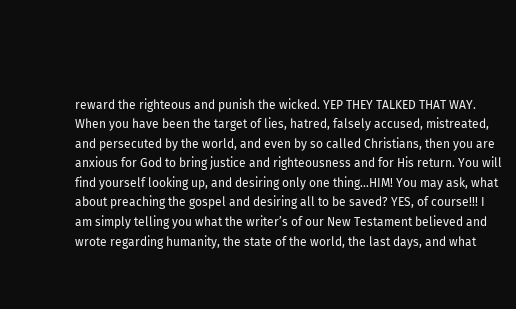reward the righteous and punish the wicked. YEP THEY TALKED THAT WAY. When you have been the target of lies, hatred, falsely accused, mistreated, and persecuted by the world, and even by so called Christians, then you are anxious for God to bring justice and righteousness and for His return. You will find yourself looking up, and desiring only one thing…HIM! You may ask, what about preaching the gospel and desiring all to be saved? YES, of course!!! I am simply telling you what the writer’s of our New Testament believed and wrote regarding humanity, the state of the world, the last days, and what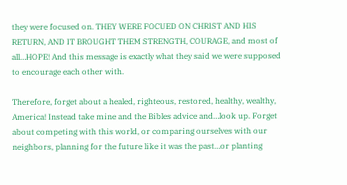they were focused on. THEY WERE FOCUED ON CHRIST AND HIS RETURN, AND IT BROUGHT THEM STRENGTH, COURAGE, and most of all…HOPE! And this message is exactly what they said we were supposed to encourage each other with.

Therefore, forget about a healed, righteous, restored, healthy, wealthy, America! Instead take mine and the Bibles advice and…look up. Forget about competing with this world, or comparing ourselves with our neighbors, planning for the future like it was the past…or planting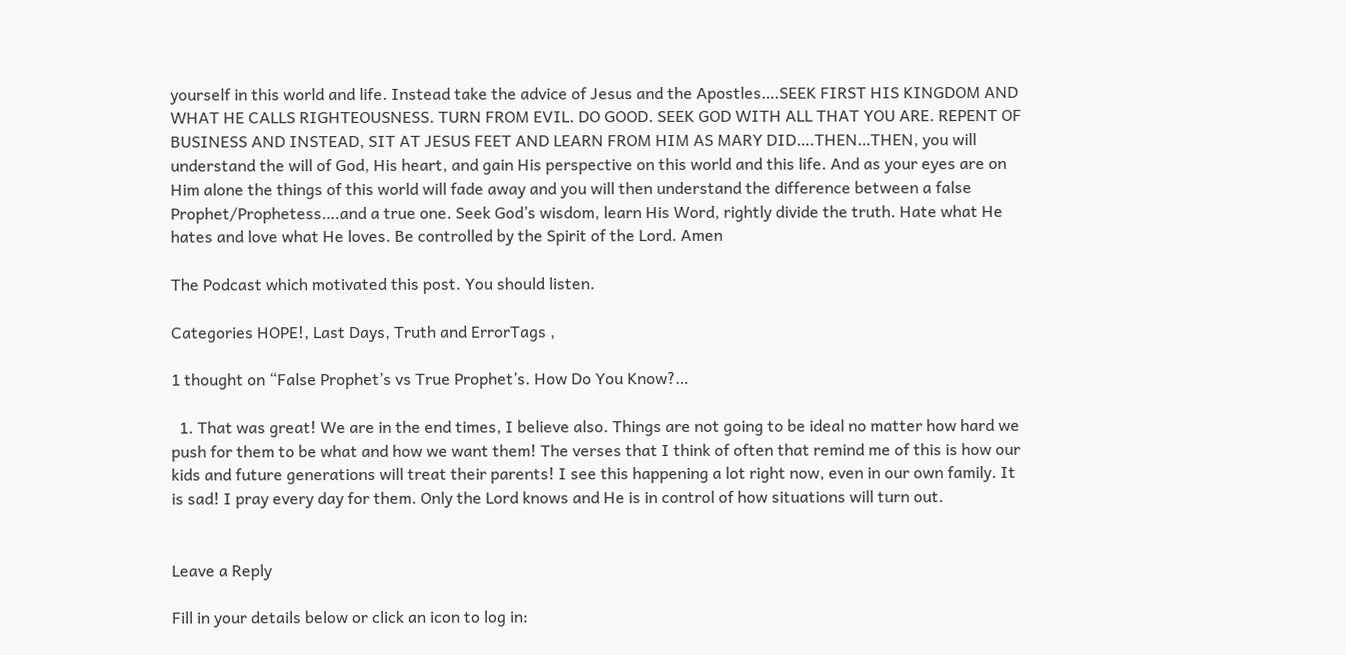yourself in this world and life. Instead take the advice of Jesus and the Apostles….SEEK FIRST HIS KINGDOM AND WHAT HE CALLS RIGHTEOUSNESS. TURN FROM EVIL. DO GOOD. SEEK GOD WITH ALL THAT YOU ARE. REPENT OF BUSINESS AND INSTEAD, SIT AT JESUS FEET AND LEARN FROM HIM AS MARY DID….THEN…THEN, you will understand the will of God, His heart, and gain His perspective on this world and this life. And as your eyes are on Him alone the things of this world will fade away and you will then understand the difference between a false Prophet/Prophetess….and a true one. Seek God’s wisdom, learn His Word, rightly divide the truth. Hate what He hates and love what He loves. Be controlled by the Spirit of the Lord. Amen

The Podcast which motivated this post. You should listen.

Categories HOPE!, Last Days, Truth and ErrorTags ,

1 thought on “False Prophet’s vs True Prophet’s. How Do You Know?…

  1. That was great! We are in the end times, I believe also. Things are not going to be ideal no matter how hard we push for them to be what and how we want them! The verses that I think of often that remind me of this is how our kids and future generations will treat their parents! I see this happening a lot right now, even in our own family. It is sad! I pray every day for them. Only the Lord knows and He is in control of how situations will turn out.


Leave a Reply

Fill in your details below or click an icon to log in: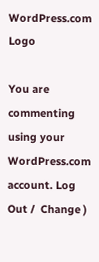WordPress.com Logo

You are commenting using your WordPress.com account. Log Out /  Change )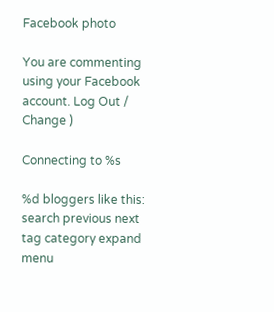Facebook photo

You are commenting using your Facebook account. Log Out /  Change )

Connecting to %s

%d bloggers like this:
search previous next tag category expand menu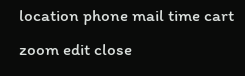location phone mail time cart zoom edit close